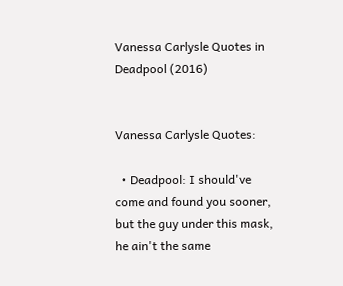Vanessa Carlysle Quotes in Deadpool (2016)


Vanessa Carlysle Quotes:

  • Deadpool: I should've come and found you sooner, but the guy under this mask, he ain't the same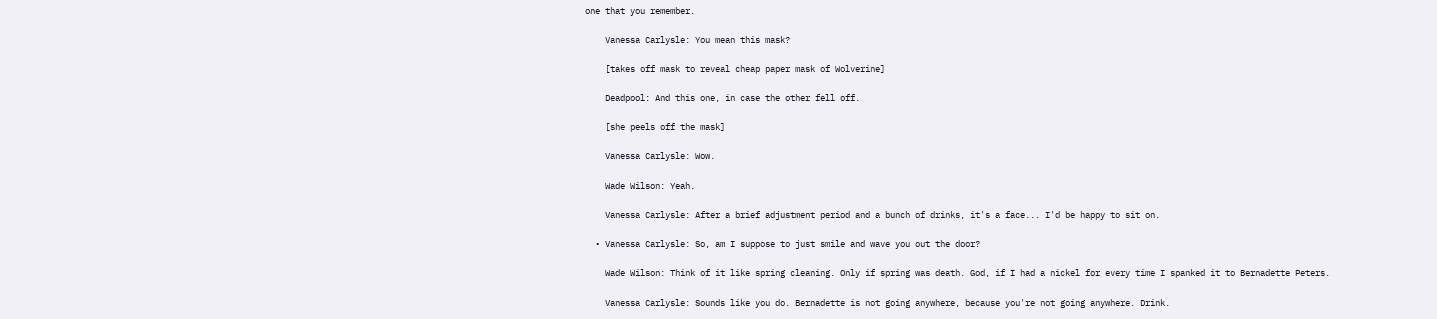one that you remember.

    Vanessa Carlysle: You mean this mask?

    [takes off mask to reveal cheap paper mask of Wolverine]

    Deadpool: And this one, in case the other fell off.

    [she peels off the mask]

    Vanessa Carlysle: Wow.

    Wade Wilson: Yeah.

    Vanessa Carlysle: After a brief adjustment period and a bunch of drinks, it's a face... I'd be happy to sit on.

  • Vanessa Carlysle: So, am I suppose to just smile and wave you out the door?

    Wade Wilson: Think of it like spring cleaning. Only if spring was death. God, if I had a nickel for every time I spanked it to Bernadette Peters.

    Vanessa Carlysle: Sounds like you do. Bernadette is not going anywhere, because you're not going anywhere. Drink.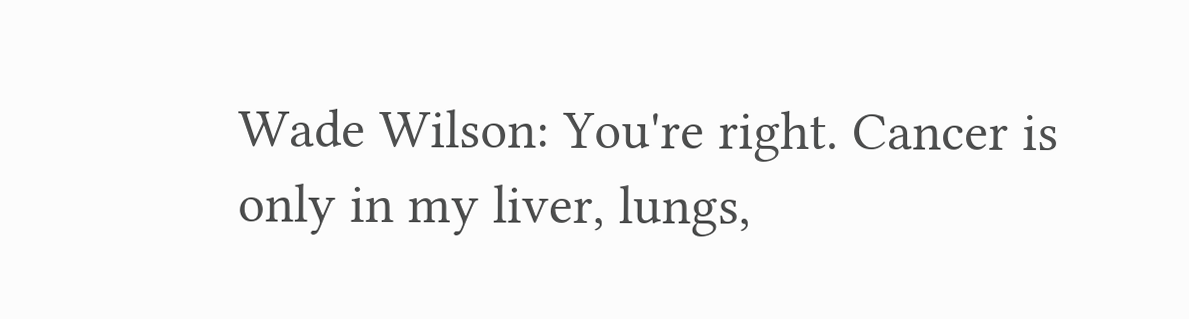Wade Wilson: You're right. Cancer is only in my liver, lungs,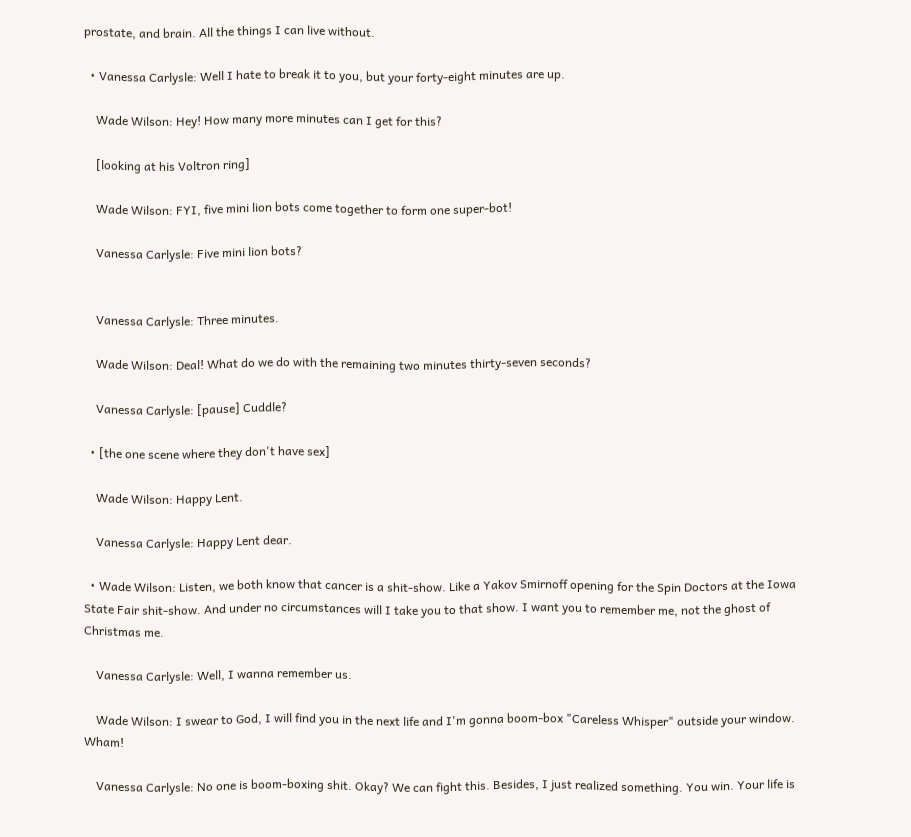prostate, and brain. All the things I can live without.

  • Vanessa Carlysle: Well I hate to break it to you, but your forty-eight minutes are up.

    Wade Wilson: Hey! How many more minutes can I get for this?

    [looking at his Voltron ring]

    Wade Wilson: FYI, five mini lion bots come together to form one super-bot!

    Vanessa Carlysle: Five mini lion bots?


    Vanessa Carlysle: Three minutes.

    Wade Wilson: Deal! What do we do with the remaining two minutes thirty-seven seconds?

    Vanessa Carlysle: [pause] Cuddle?

  • [the one scene where they don't have sex]

    Wade Wilson: Happy Lent.

    Vanessa Carlysle: Happy Lent dear.

  • Wade Wilson: Listen, we both know that cancer is a shit-show. Like a Yakov Smirnoff opening for the Spin Doctors at the Iowa State Fair shit-show. And under no circumstances will I take you to that show. I want you to remember me, not the ghost of Christmas me.

    Vanessa Carlysle: Well, I wanna remember us.

    Wade Wilson: I swear to God, I will find you in the next life and I'm gonna boom-box "Careless Whisper" outside your window. Wham!

    Vanessa Carlysle: No one is boom-boxing shit. Okay? We can fight this. Besides, I just realized something. You win. Your life is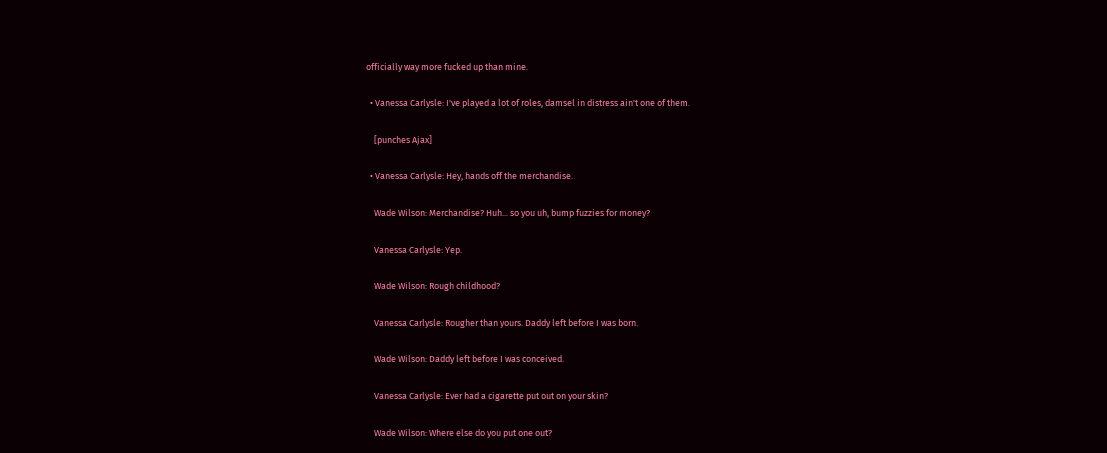officially way more fucked up than mine.

  • Vanessa Carlysle: I've played a lot of roles, damsel in distress ain't one of them.

    [punches Ajax]

  • Vanessa Carlysle: Hey, hands off the merchandise.

    Wade Wilson: Merchandise? Huh... so you uh, bump fuzzies for money?

    Vanessa Carlysle: Yep.

    Wade Wilson: Rough childhood?

    Vanessa Carlysle: Rougher than yours. Daddy left before I was born.

    Wade Wilson: Daddy left before I was conceived.

    Vanessa Carlysle: Ever had a cigarette put out on your skin?

    Wade Wilson: Where else do you put one out?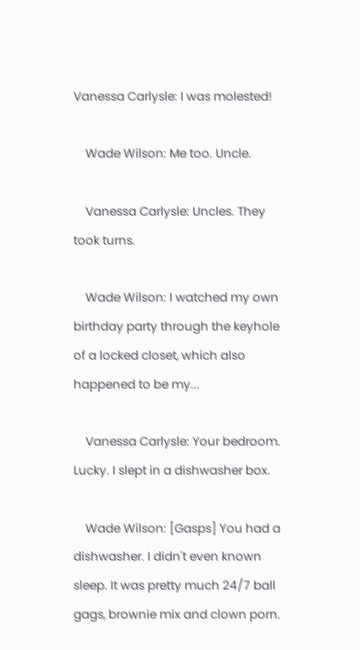Vanessa Carlysle: I was molested!

    Wade Wilson: Me too. Uncle.

    Vanessa Carlysle: Uncles. They took turns.

    Wade Wilson: I watched my own birthday party through the keyhole of a locked closet, which also happened to be my...

    Vanessa Carlysle: Your bedroom. Lucky. I slept in a dishwasher box.

    Wade Wilson: [Gasps] You had a dishwasher. I didn't even known sleep. It was pretty much 24/7 ball gags, brownie mix and clown porn.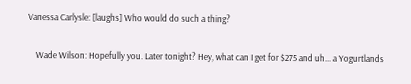Vanessa Carlysle: [laughs] Who would do such a thing?

    Wade Wilson: Hopefully you. Later tonight? Hey, what can I get for $275 and uh... a Yogurtlands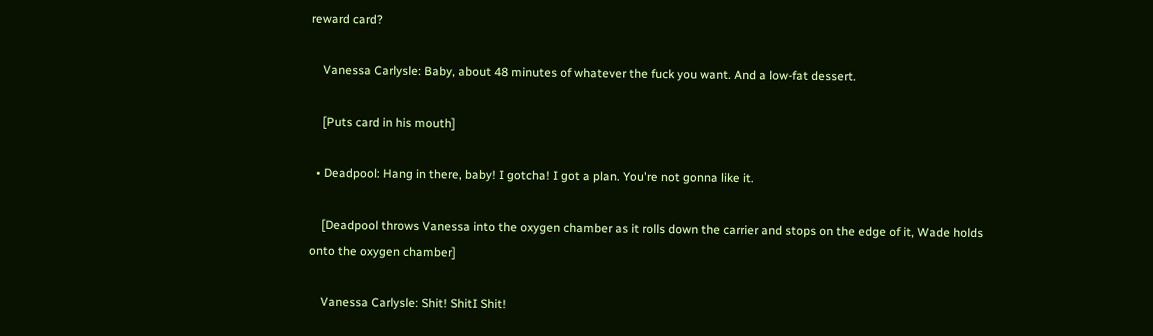reward card?

    Vanessa Carlysle: Baby, about 48 minutes of whatever the fuck you want. And a low-fat dessert.

    [Puts card in his mouth]

  • Deadpool: Hang in there, baby! I gotcha! I got a plan. You're not gonna like it.

    [Deadpool throws Vanessa into the oxygen chamber as it rolls down the carrier and stops on the edge of it, Wade holds onto the oxygen chamber]

    Vanessa Carlysle: Shit! ShitI Shit!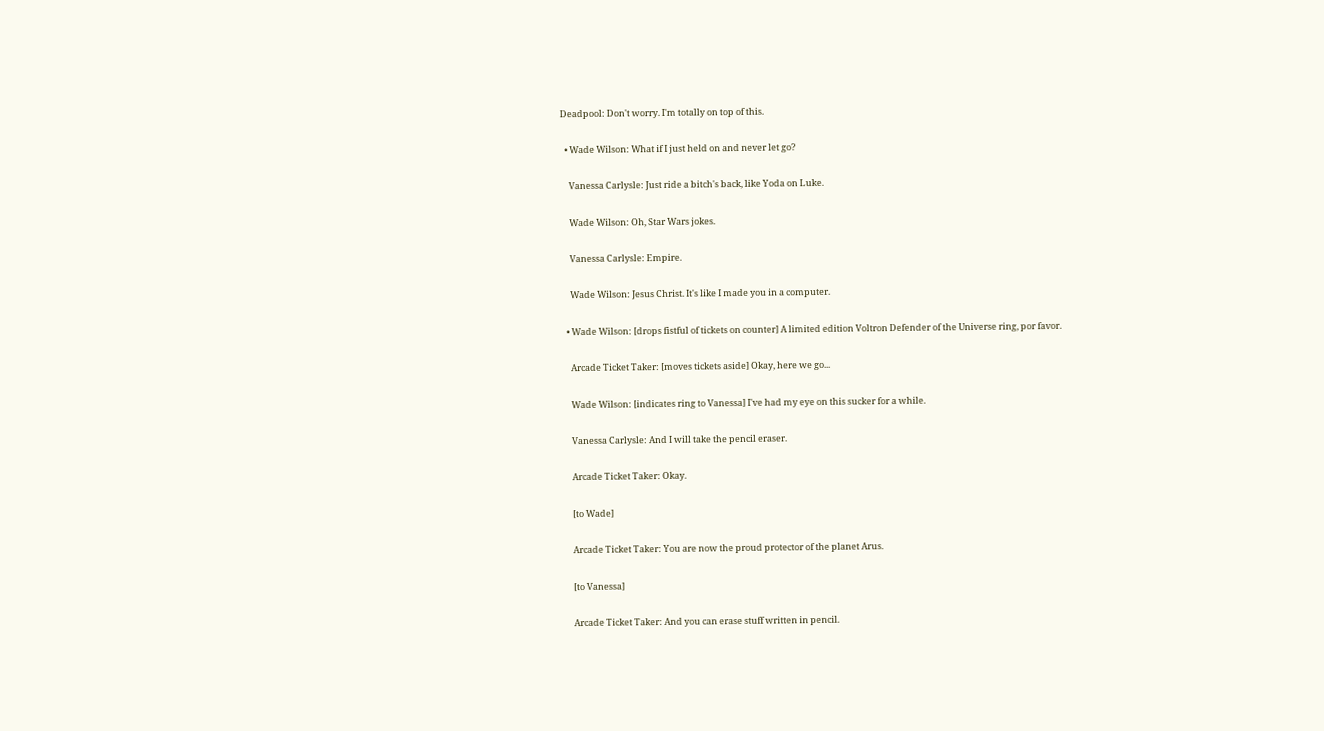Deadpool: Don't worry. I'm totally on top of this.

  • Wade Wilson: What if I just held on and never let go?

    Vanessa Carlysle: Just ride a bitch's back, like Yoda on Luke.

    Wade Wilson: Oh, Star Wars jokes.

    Vanessa Carlysle: Empire.

    Wade Wilson: Jesus Christ. It's like I made you in a computer.

  • Wade Wilson: [drops fistful of tickets on counter] A limited edition Voltron Defender of the Universe ring, por favor.

    Arcade Ticket Taker: [moves tickets aside] Okay, here we go...

    Wade Wilson: [indicates ring to Vanessa] I've had my eye on this sucker for a while.

    Vanessa Carlysle: And I will take the pencil eraser.

    Arcade Ticket Taker: Okay.

    [to Wade]

    Arcade Ticket Taker: You are now the proud protector of the planet Arus.

    [to Vanessa]

    Arcade Ticket Taker: And you can erase stuff written in pencil.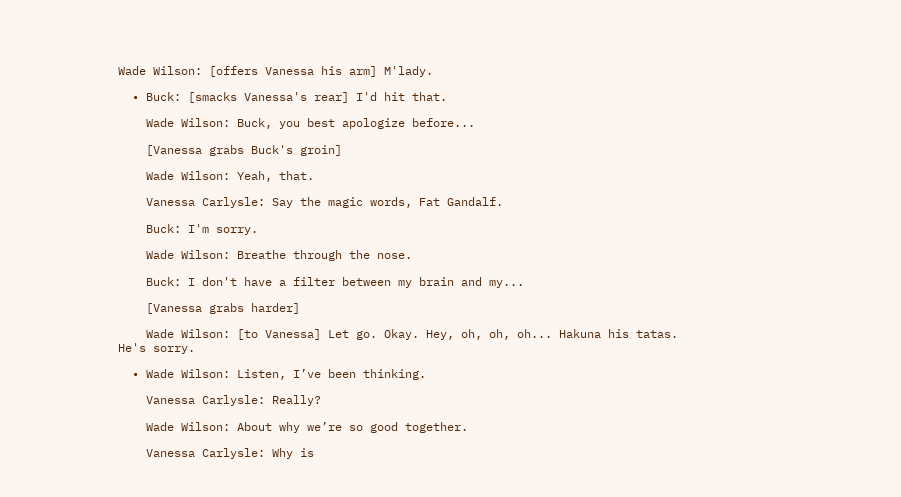Wade Wilson: [offers Vanessa his arm] M'lady.

  • Buck: [smacks Vanessa's rear] I'd hit that.

    Wade Wilson: Buck, you best apologize before...

    [Vanessa grabs Buck's groin]

    Wade Wilson: Yeah, that.

    Vanessa Carlysle: Say the magic words, Fat Gandalf.

    Buck: I'm sorry.

    Wade Wilson: Breathe through the nose.

    Buck: I don't have a filter between my brain and my...

    [Vanessa grabs harder]

    Wade Wilson: [to Vanessa] Let go. Okay. Hey, oh, oh, oh... Hakuna his tatas. He's sorry.

  • Wade Wilson: Listen, I’ve been thinking.

    Vanessa Carlysle: Really?

    Wade Wilson: About why we’re so good together.

    Vanessa Carlysle: Why is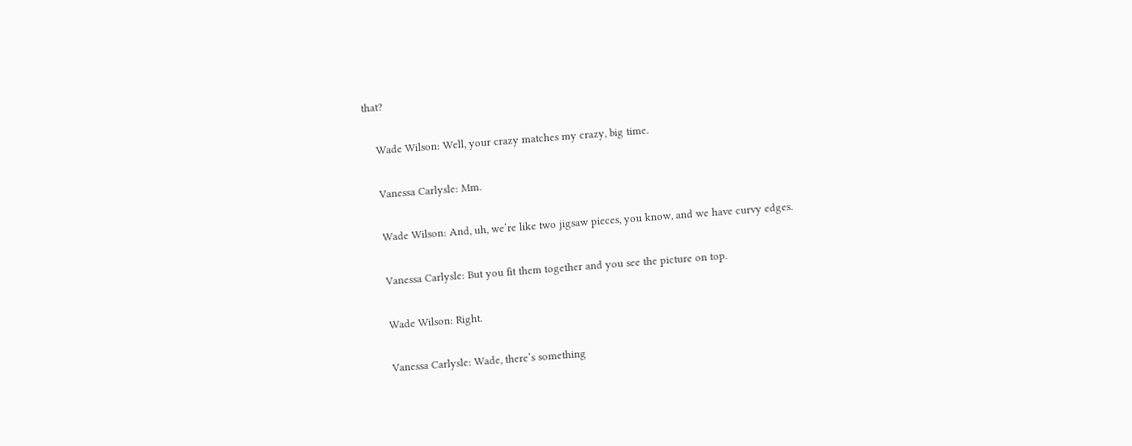that?

    Wade Wilson: Well, your crazy matches my crazy, big time.

    Vanessa Carlysle: Mm.

    Wade Wilson: And, uh, we’re like two jigsaw pieces, you know, and we have curvy edges.

    Vanessa Carlysle: But you fit them together and you see the picture on top.

    Wade Wilson: Right.

    Vanessa Carlysle: Wade, there’s something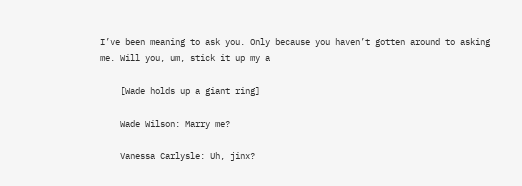I’ve been meaning to ask you. Only because you haven’t gotten around to asking me. Will you, um, stick it up my a

    [Wade holds up a giant ring]

    Wade Wilson: Marry me?

    Vanessa Carlysle: Uh, jinx?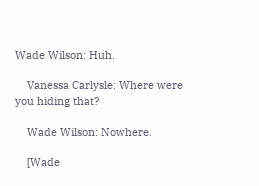Wade Wilson: Huh.

    Vanessa Carlysle: Where were you hiding that?

    Wade Wilson: Nowhere.

    [Wade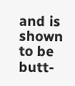and is shown to be butt-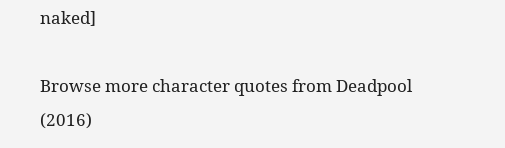naked]

Browse more character quotes from Deadpool (2016)